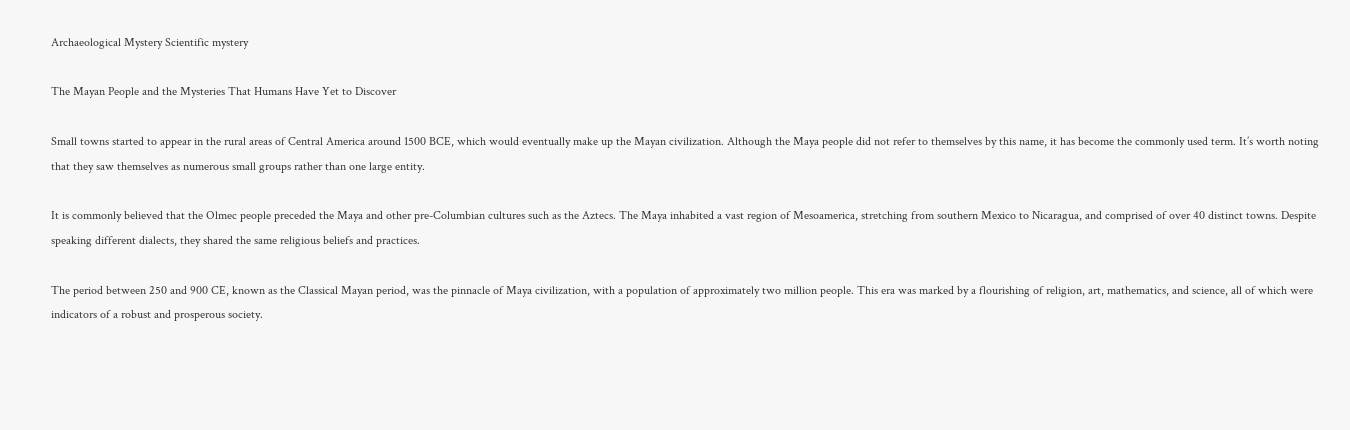Archaeological Mystery Scientific mystery

The Mayan People and the Mysteries That Humans Have Yet to Discover

Small towns started to appear in the rural areas of Central America around 1500 BCE, which would eventually make up the Mayan civilization. Although the Maya people did not refer to themselves by this name, it has become the commonly used term. It’s worth noting that they saw themselves as numerous small groups rather than one large entity.

It is commonly believed that the Olmec people preceded the Maya and other pre-Columbian cultures such as the Aztecs. The Maya inhabited a vast region of Mesoamerica, stretching from southern Mexico to Nicaragua, and comprised of over 40 distinct towns. Despite speaking different dialects, they shared the same religious beliefs and practices.

The period between 250 and 900 CE, known as the Classical Mayan period, was the pinnacle of Maya civilization, with a population of approximately two million people. This era was marked by a flourishing of religion, art, mathematics, and science, all of which were indicators of a robust and prosperous society.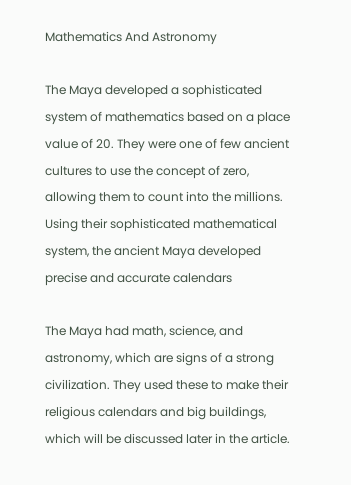Mathematics And Astronomy

The Maya developed a sophisticated system of mathematics based on a place value of 20. They were one of few ancient cultures to use the concept of zero, allowing them to count into the millions. Using their sophisticated mathematical system, the ancient Maya developed precise and accurate calendars

The Maya had math, science, and astronomy, which are signs of a strong civilization. They used these to make their religious calendars and big buildings, which will be discussed later in the article.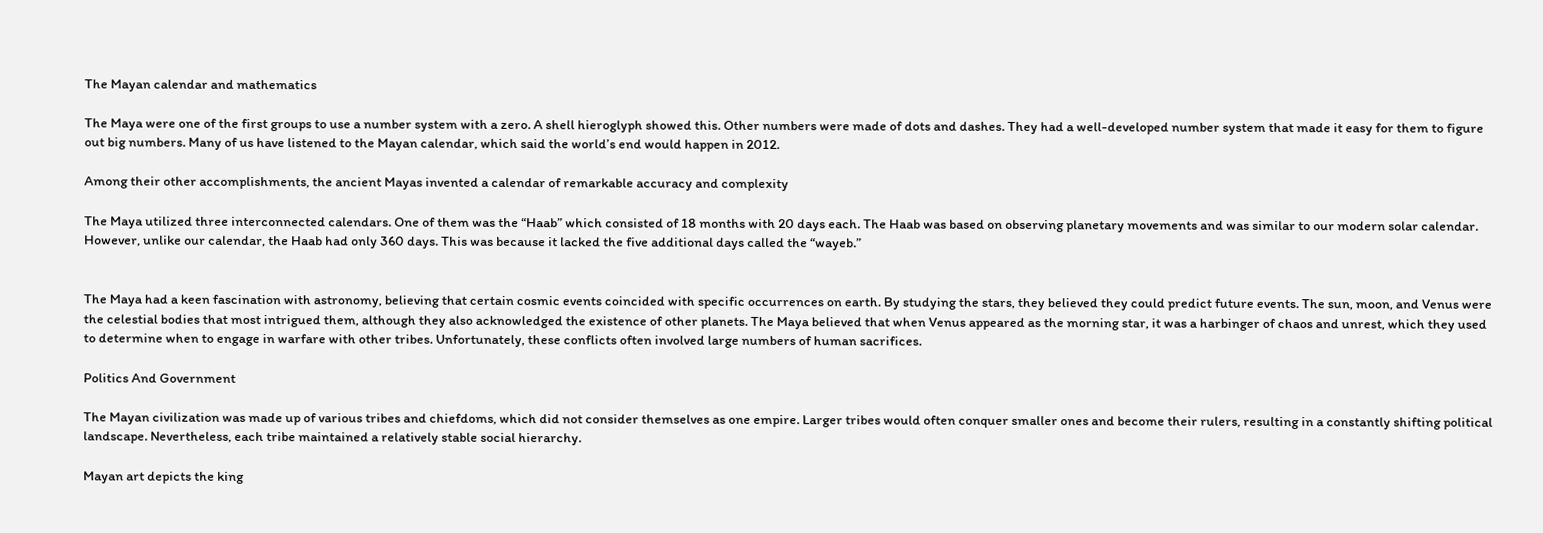The Mayan calendar and mathematics

The Maya were one of the first groups to use a number system with a zero. A shell hieroglyph showed this. Other numbers were made of dots and dashes. They had a well-developed number system that made it easy for them to figure out big numbers. Many of us have listened to the Mayan calendar, which said the world’s end would happen in 2012.

Among their other accomplishments, the ancient Mayas invented a calendar of remarkable accuracy and complexity

The Maya utilized three interconnected calendars. One of them was the “Haab” which consisted of 18 months with 20 days each. The Haab was based on observing planetary movements and was similar to our modern solar calendar. However, unlike our calendar, the Haab had only 360 days. This was because it lacked the five additional days called the “wayeb.”


The Maya had a keen fascination with astronomy, believing that certain cosmic events coincided with specific occurrences on earth. By studying the stars, they believed they could predict future events. The sun, moon, and Venus were the celestial bodies that most intrigued them, although they also acknowledged the existence of other planets. The Maya believed that when Venus appeared as the morning star, it was a harbinger of chaos and unrest, which they used to determine when to engage in warfare with other tribes. Unfortunately, these conflicts often involved large numbers of human sacrifices.

Politics And Government

The Mayan civilization was made up of various tribes and chiefdoms, which did not consider themselves as one empire. Larger tribes would often conquer smaller ones and become their rulers, resulting in a constantly shifting political landscape. Nevertheless, each tribe maintained a relatively stable social hierarchy.

Mayan art depicts the king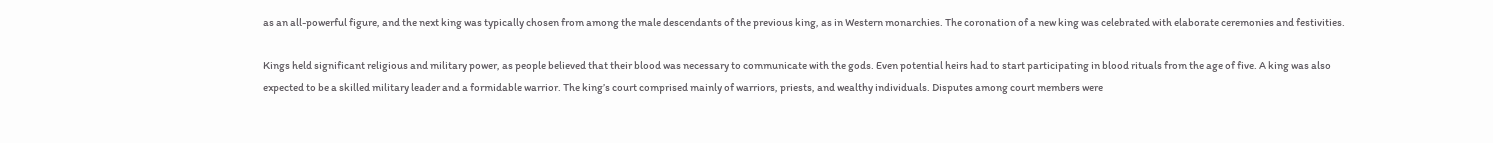as an all-powerful figure, and the next king was typically chosen from among the male descendants of the previous king, as in Western monarchies. The coronation of a new king was celebrated with elaborate ceremonies and festivities.

Kings held significant religious and military power, as people believed that their blood was necessary to communicate with the gods. Even potential heirs had to start participating in blood rituals from the age of five. A king was also expected to be a skilled military leader and a formidable warrior. The king’s court comprised mainly of warriors, priests, and wealthy individuals. Disputes among court members were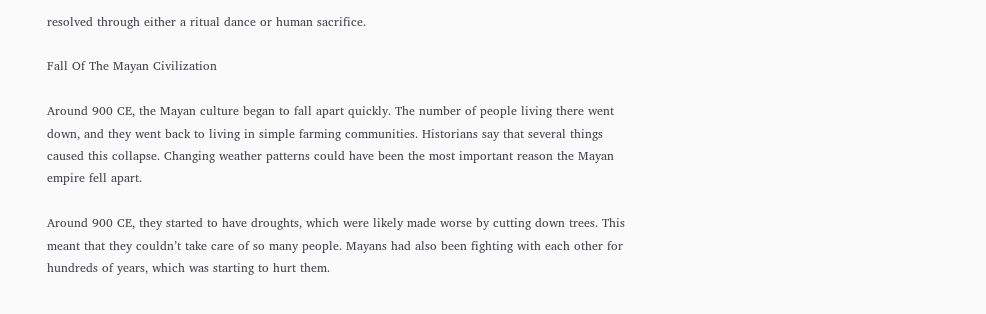resolved through either a ritual dance or human sacrifice.

Fall Of The Mayan Civilization

Around 900 CE, the Mayan culture began to fall apart quickly. The number of people living there went down, and they went back to living in simple farming communities. Historians say that several things caused this collapse. Changing weather patterns could have been the most important reason the Mayan empire fell apart.

Around 900 CE, they started to have droughts, which were likely made worse by cutting down trees. This meant that they couldn’t take care of so many people. Mayans had also been fighting with each other for hundreds of years, which was starting to hurt them.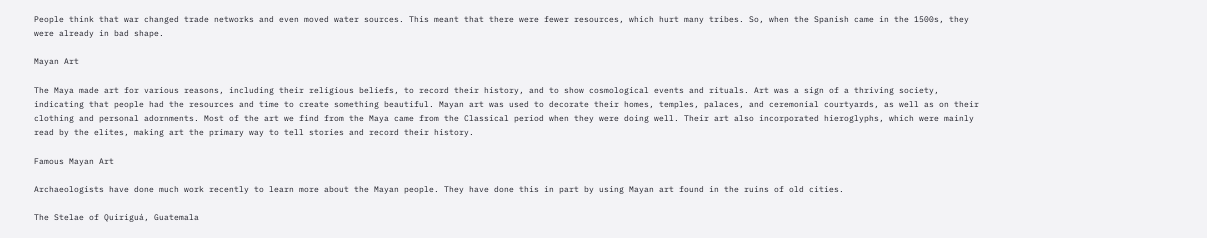People think that war changed trade networks and even moved water sources. This meant that there were fewer resources, which hurt many tribes. So, when the Spanish came in the 1500s, they were already in bad shape.

Mayan Art

The Maya made art for various reasons, including their religious beliefs, to record their history, and to show cosmological events and rituals. Art was a sign of a thriving society, indicating that people had the resources and time to create something beautiful. Mayan art was used to decorate their homes, temples, palaces, and ceremonial courtyards, as well as on their clothing and personal adornments. Most of the art we find from the Maya came from the Classical period when they were doing well. Their art also incorporated hieroglyphs, which were mainly read by the elites, making art the primary way to tell stories and record their history.

Famous Mayan Art

Archaeologists have done much work recently to learn more about the Mayan people. They have done this in part by using Mayan art found in the ruins of old cities.

The Stelae of Quiriguá, Guatemala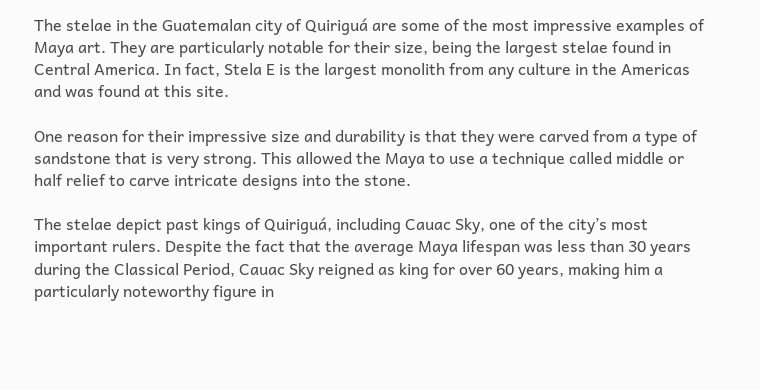The stelae in the Guatemalan city of Quiriguá are some of the most impressive examples of Maya art. They are particularly notable for their size, being the largest stelae found in Central America. In fact, Stela E is the largest monolith from any culture in the Americas and was found at this site.

One reason for their impressive size and durability is that they were carved from a type of sandstone that is very strong. This allowed the Maya to use a technique called middle or half relief to carve intricate designs into the stone.

The stelae depict past kings of Quiriguá, including Cauac Sky, one of the city’s most important rulers. Despite the fact that the average Maya lifespan was less than 30 years during the Classical Period, Cauac Sky reigned as king for over 60 years, making him a particularly noteworthy figure in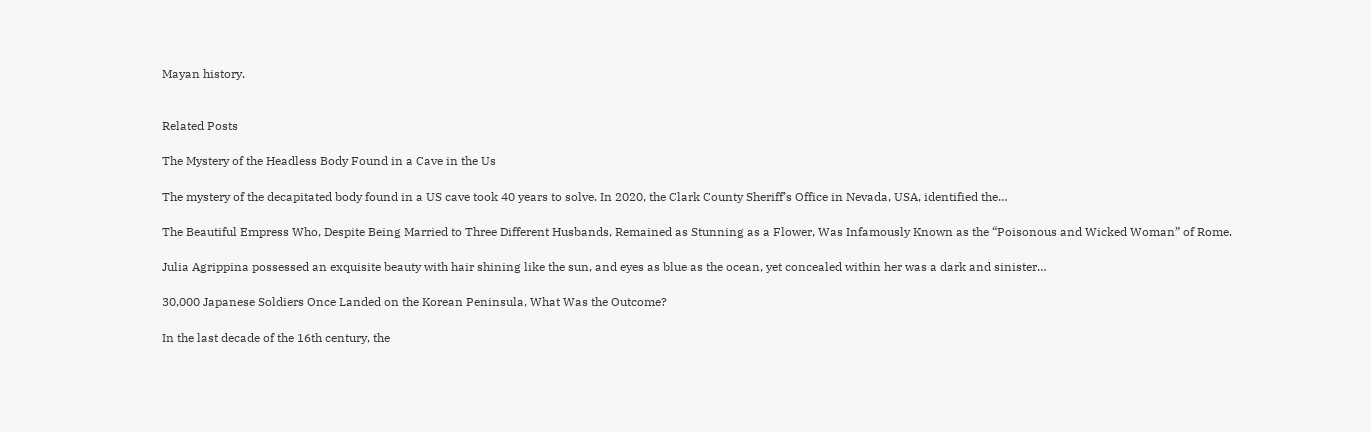Mayan history.


Related Posts

The Mystery of the Headless Body Found in a Cave in the Us

The mystery of the decapitated body found in a US cave took 40 years to solve. In 2020, the Clark County Sheriff’s Office in Nevada, USA, identified the…

The Beautiful Empress Who, Despite Being Married to Three Different Husbands, Remained as Stunning as a Flower, Was Infamously Known as the “Poisonous and Wicked Woman” of Rome.

Julia Agrippina possessed an exquisite beauty with hair shining like the sun, and eyes as blue as the ocean, yet concealed within her was a dark and sinister…

30,000 Japanese Soldiers Once Landed on the Korean Peninsula, What Was the Outcome?

In the last decade of the 16th century, the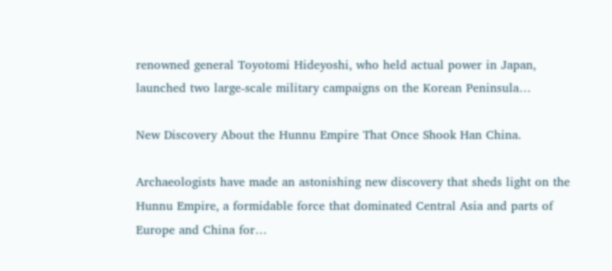renowned general Toyotomi Hideyoshi, who held actual power in Japan, launched two large-scale military campaigns on the Korean Peninsula…

New Discovery About the Hunnu Empire That Once Shook Han China.

Archaeologists have made an astonishing new discovery that sheds light on the Hunnu Empire, a formidable force that dominated Central Asia and parts of Europe and China for…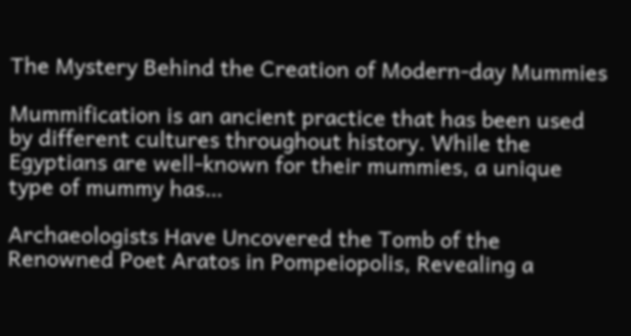The Mystery Behind the Creation of Modern-day Mummies

Mummification is an ancient practice that has been used by different cultures throughout history. While the Egyptians are well-known for their mummies, a unique type of mummy has…

Archaeologists Have Uncovered the Tomb of the Renowned Poet Aratos in Pompeiopolis, Revealing a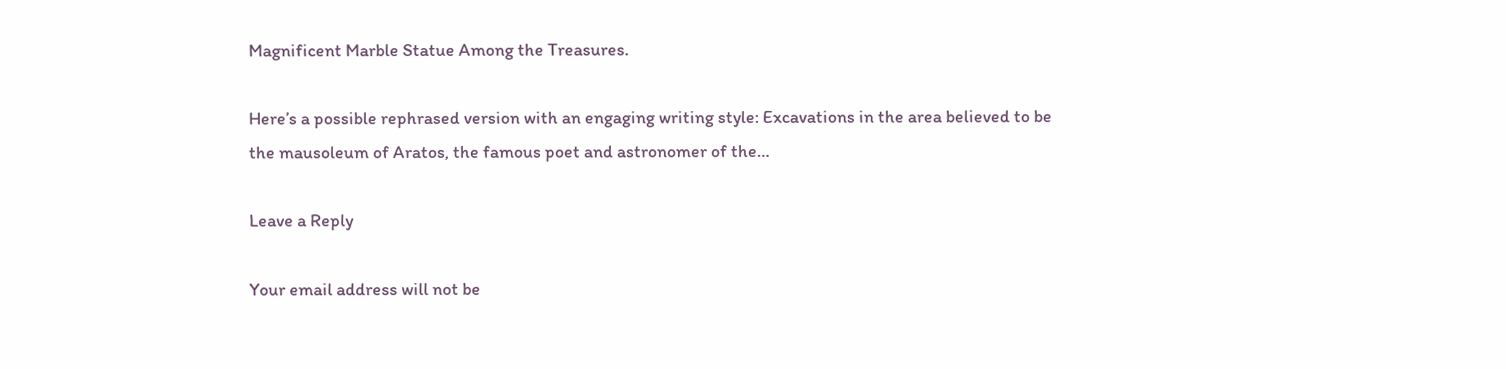Magnificent Marble Statue Among the Treasures.

Here’s a possible rephrased version with an engaging writing style: Excavations in the area believed to be the mausoleum of Aratos, the famous poet and astronomer of the…

Leave a Reply

Your email address will not be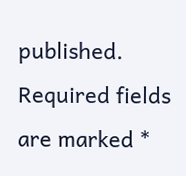published. Required fields are marked *